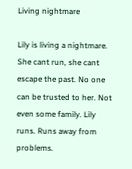Living nightmare

Lily is living a nightmare. She cant run, she cant escape the past. No one can be trusted to her. Not even some family. Lily runs. Runs away from problems.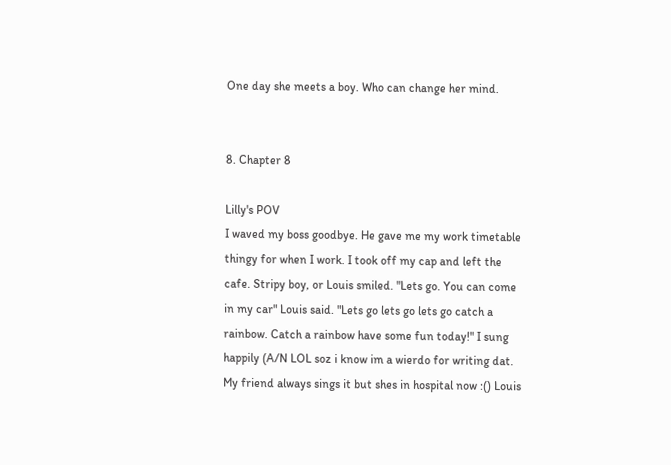One day she meets a boy. Who can change her mind.


8. Chapter 8

Lilly's POV                                                                                                                                                          I waved my boss goodbye. He gave me my work timetable thingy for when I work. I took off my cap and left the cafe. Stripy boy, or Louis smiled. "Lets go. You can come in my car" Louis said. "Lets go lets go lets go catch a rainbow. Catch a rainbow have some fun today!" I sung happily (A/N LOL soz i know im a wierdo for writing dat. My friend always sings it but shes in hospital now :() Louis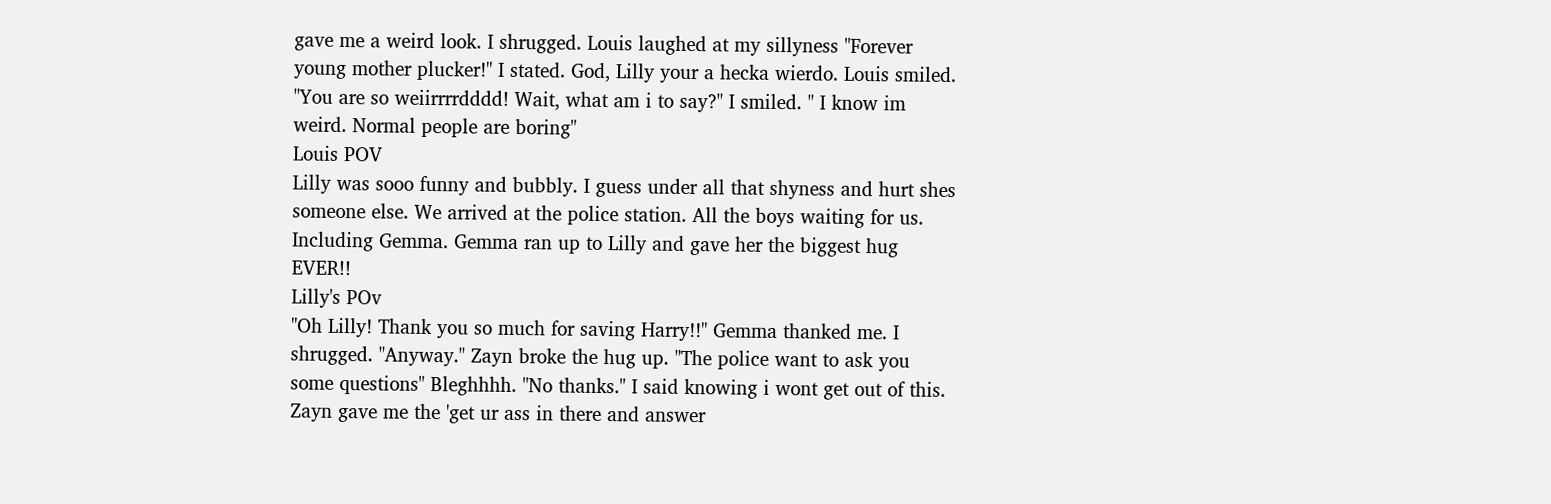gave me a weird look. I shrugged. Louis laughed at my sillyness "Forever young mother plucker!" I stated. God, Lilly your a hecka wierdo. Louis smiled. "You are so weiirrrrdddd! Wait, what am i to say?" I smiled. " I know im weird. Normal people are boring"                                                                                     Louis POV                                                                                                                                                         Lilly was sooo funny and bubbly. I guess under all that shyness and hurt shes someone else. We arrived at the police station. All the boys waiting for us. Including Gemma. Gemma ran up to Lilly and gave her the biggest hug EVER!!                                                                                                                     Lilly's POv                                                                                                                                                           "Oh Lilly! Thank you so much for saving Harry!!" Gemma thanked me. I shrugged. "Anyway." Zayn broke the hug up. "The police want to ask you some questions" Bleghhhh. "No thanks." I said knowing i wont get out of this. Zayn gave me the 'get ur ass in there and answer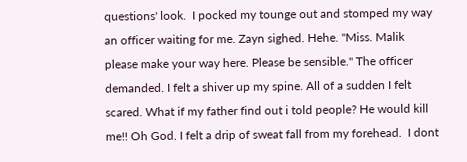questions' look.  I pocked my tounge out and stomped my way an officer waiting for me. Zayn sighed. Hehe. "Miss. Malik please make your way here. Please be sensible." The officer demanded. I felt a shiver up my spine. All of a sudden I felt scared. What if my father find out i told people? He would kill me!! Oh God. I felt a drip of sweat fall from my forehead.  I dont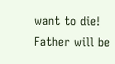want to die! Father will be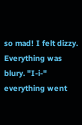so mad! I felt dizzy. Everything was blury. "I-i-" everything went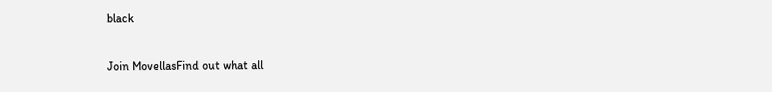black

Join MovellasFind out what all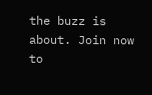the buzz is about. Join now to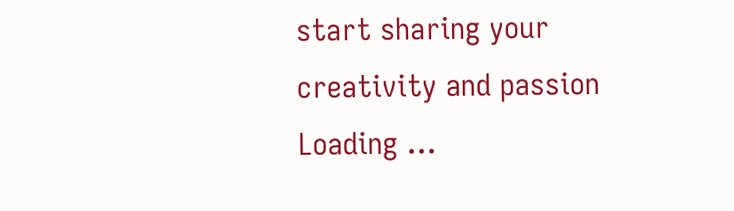start sharing your creativity and passion
Loading ...